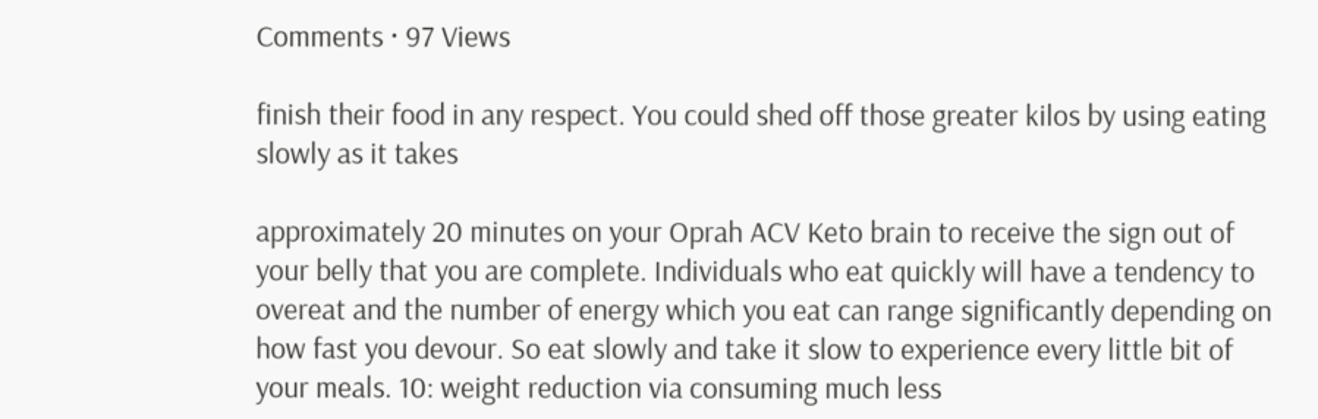Comments · 97 Views

finish their food in any respect. You could shed off those greater kilos by using eating slowly as it takes

approximately 20 minutes on your Oprah ACV Keto brain to receive the sign out of your belly that you are complete. Individuals who eat quickly will have a tendency to overeat and the number of energy which you eat can range significantly depending on how fast you devour. So eat slowly and take it slow to experience every little bit of your meals. 10: weight reduction via consuming much less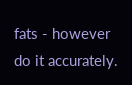fats - however do it accurately.